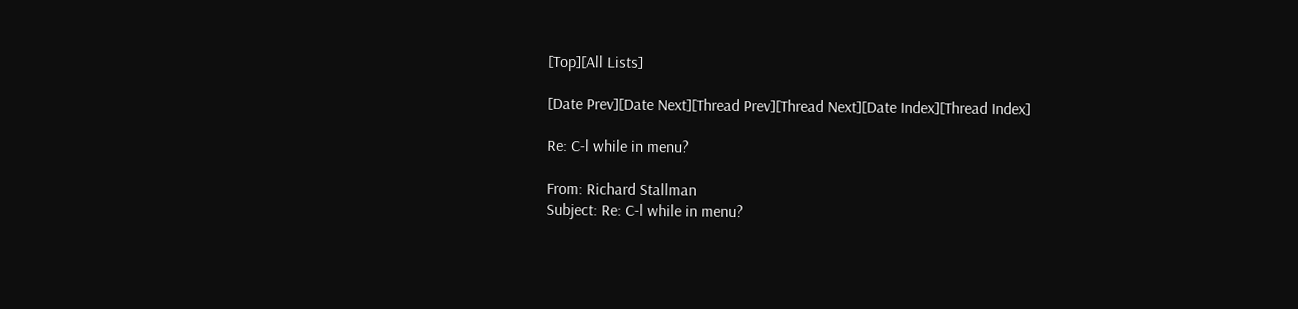[Top][All Lists]

[Date Prev][Date Next][Thread Prev][Thread Next][Date Index][Thread Index]

Re: C-l while in menu?

From: Richard Stallman
Subject: Re: C-l while in menu?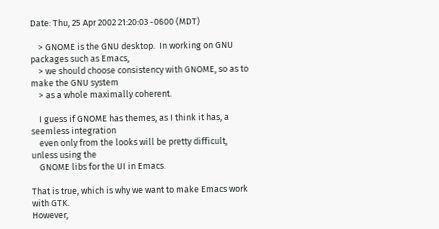Date: Thu, 25 Apr 2002 21:20:03 -0600 (MDT)

    > GNOME is the GNU desktop.  In working on GNU packages such as Emacs,
    > we should choose consistency with GNOME, so as to make the GNU system
    > as a whole maximally coherent.

    I guess if GNOME has themes, as I think it has, a seemless integration
    even only from the looks will be pretty difficult, unless using the
    GNOME libs for the UI in Emacs.

That is true, which is why we want to make Emacs work with GTK.
However,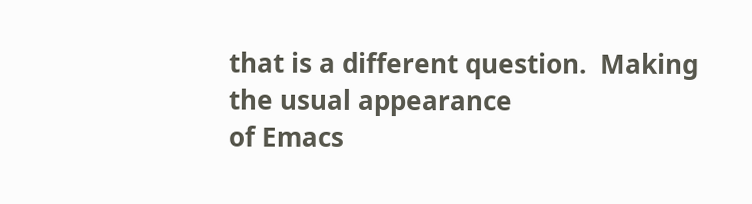that is a different question.  Making the usual appearance
of Emacs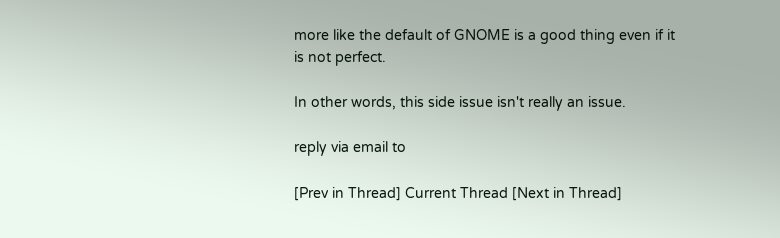more like the default of GNOME is a good thing even if it
is not perfect.

In other words, this side issue isn't really an issue.

reply via email to

[Prev in Thread] Current Thread [Next in Thread]